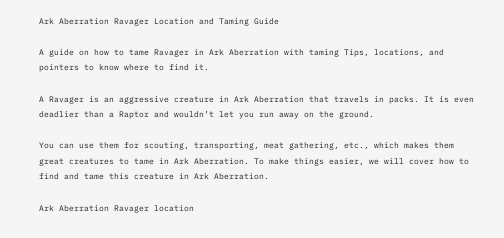Ark Aberration Ravager Location and Taming Guide

A guide on how to tame Ravager in Ark Aberration with taming Tips, locations, and pointers to know where to find it.

A Ravager is an aggressive creature in Ark Aberration that travels in packs. It is even deadlier than a Raptor and wouldn’t let you run away on the ground.

You can use them for scouting, transporting, meat gathering, etc., which makes them great creatures to tame in Ark Aberration. To make things easier, we will cover how to find and tame this creature in Ark Aberration.

Ark Aberration Ravager location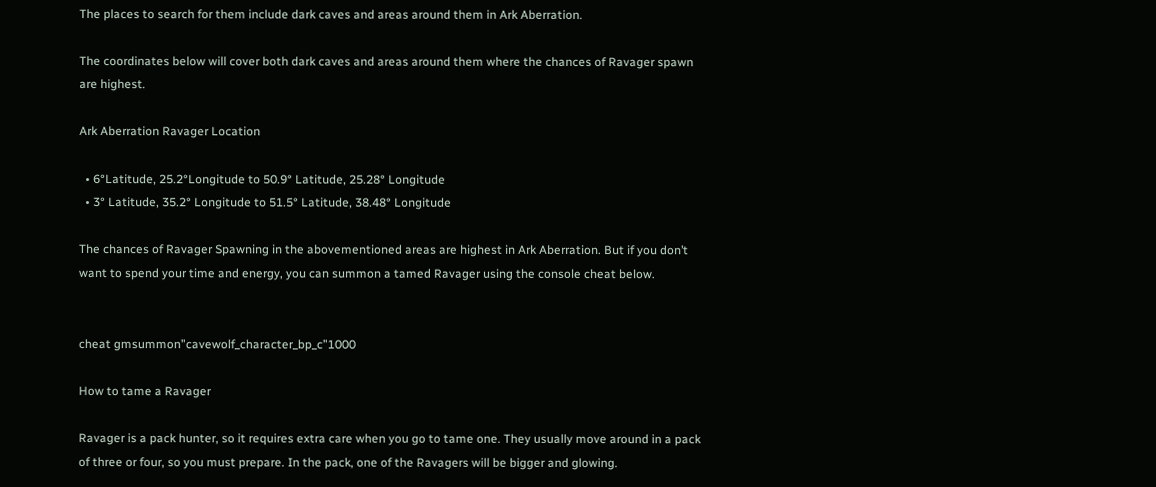The places to search for them include dark caves and areas around them in Ark Aberration.

The coordinates below will cover both dark caves and areas around them where the chances of Ravager spawn are highest.

Ark Aberration Ravager Location

  • 6°Latitude, 25.2°Longitude to 50.9° Latitude, 25.28° Longitude
  • 3° Latitude, 35.2° Longitude to 51.5° Latitude, 38.48° Longitude

The chances of Ravager Spawning in the abovementioned areas are highest in Ark Aberration. But if you don’t want to spend your time and energy, you can summon a tamed Ravager using the console cheat below.


cheat gmsummon”cavewolf_character_bp_c”1000

How to tame a Ravager

Ravager is a pack hunter, so it requires extra care when you go to tame one. They usually move around in a pack of three or four, so you must prepare. In the pack, one of the Ravagers will be bigger and glowing.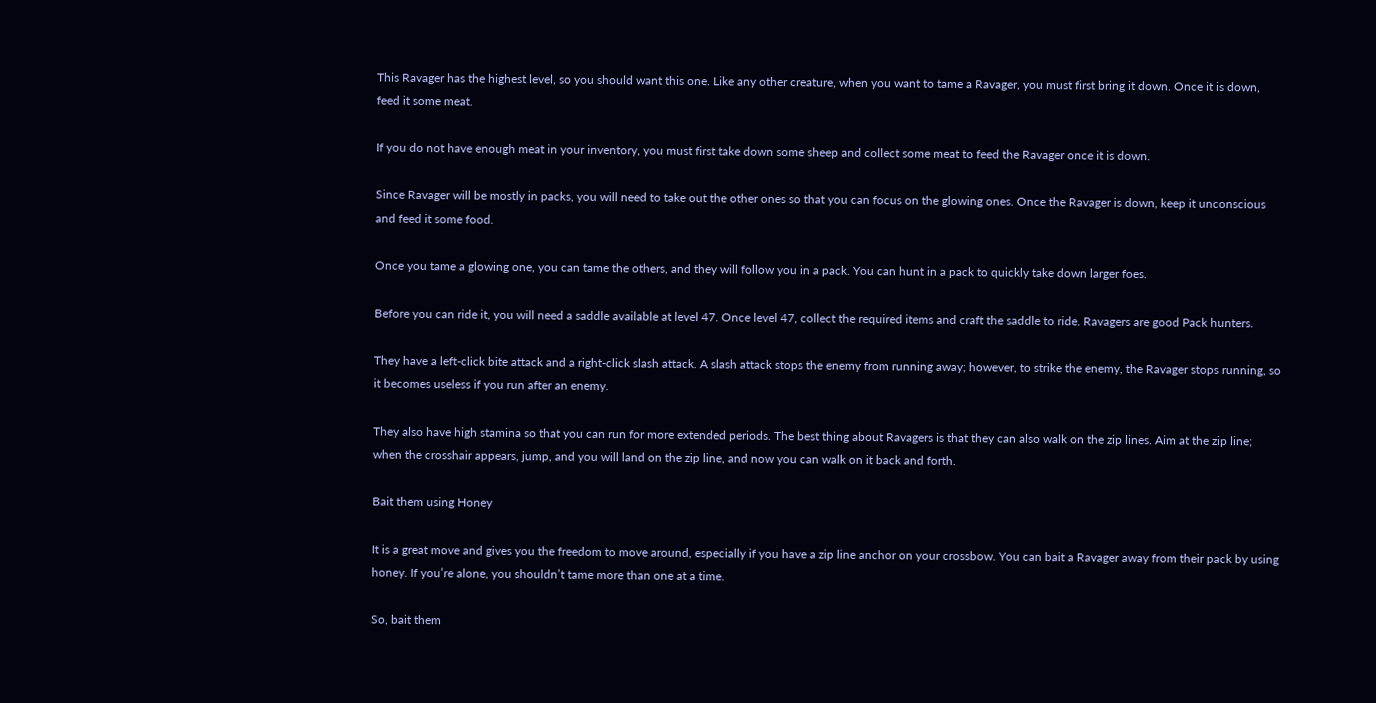This Ravager has the highest level, so you should want this one. Like any other creature, when you want to tame a Ravager, you must first bring it down. Once it is down, feed it some meat.

If you do not have enough meat in your inventory, you must first take down some sheep and collect some meat to feed the Ravager once it is down.

Since Ravager will be mostly in packs, you will need to take out the other ones so that you can focus on the glowing ones. Once the Ravager is down, keep it unconscious and feed it some food.

Once you tame a glowing one, you can tame the others, and they will follow you in a pack. You can hunt in a pack to quickly take down larger foes.

Before you can ride it, you will need a saddle available at level 47. Once level 47, collect the required items and craft the saddle to ride. Ravagers are good Pack hunters.

They have a left-click bite attack and a right-click slash attack. A slash attack stops the enemy from running away; however, to strike the enemy, the Ravager stops running, so it becomes useless if you run after an enemy.

They also have high stamina so that you can run for more extended periods. The best thing about Ravagers is that they can also walk on the zip lines. Aim at the zip line; when the crosshair appears, jump, and you will land on the zip line, and now you can walk on it back and forth.

Bait them using Honey

It is a great move and gives you the freedom to move around, especially if you have a zip line anchor on your crossbow. You can bait a Ravager away from their pack by using honey. If you’re alone, you shouldn’t tame more than one at a time.

So, bait them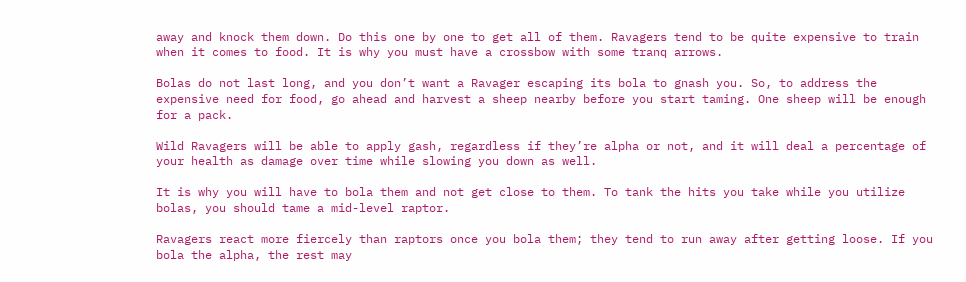away and knock them down. Do this one by one to get all of them. Ravagers tend to be quite expensive to train when it comes to food. It is why you must have a crossbow with some tranq arrows.

Bolas do not last long, and you don’t want a Ravager escaping its bola to gnash you. So, to address the expensive need for food, go ahead and harvest a sheep nearby before you start taming. One sheep will be enough for a pack.

Wild Ravagers will be able to apply gash, regardless if they’re alpha or not, and it will deal a percentage of your health as damage over time while slowing you down as well.

It is why you will have to bola them and not get close to them. To tank the hits you take while you utilize bolas, you should tame a mid-level raptor.

Ravagers react more fiercely than raptors once you bola them; they tend to run away after getting loose. If you bola the alpha, the rest may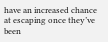have an increased chance at escaping once they’ve been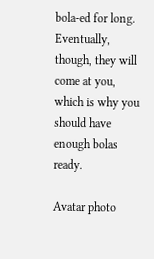bola-ed for long. Eventually, though, they will come at you, which is why you should have enough bolas ready.

Avatar photo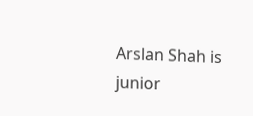Arslan Shah is junior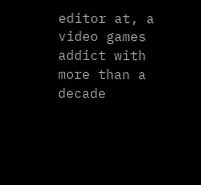editor at, a video games addict with more than a decade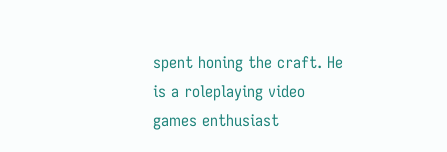spent honing the craft. He is a roleplaying video games enthusiast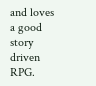and loves a good story driven RPG.